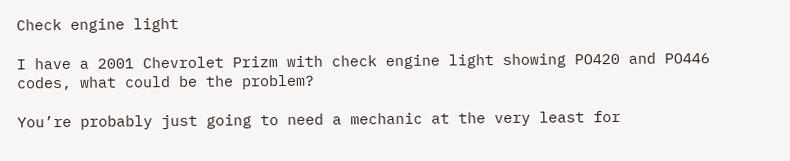Check engine light

I have a 2001 Chevrolet Prizm with check engine light showing PO420 and PO446 codes, what could be the problem?

You’re probably just going to need a mechanic at the very least for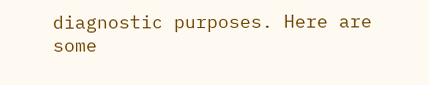diagnostic purposes. Here are some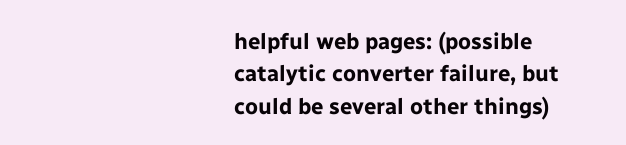helpful web pages: (possible catalytic converter failure, but could be several other things)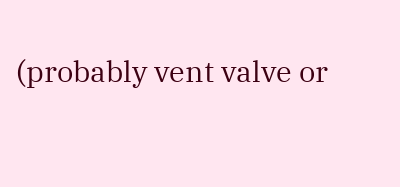(probably vent valve or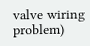valve wiring problem)